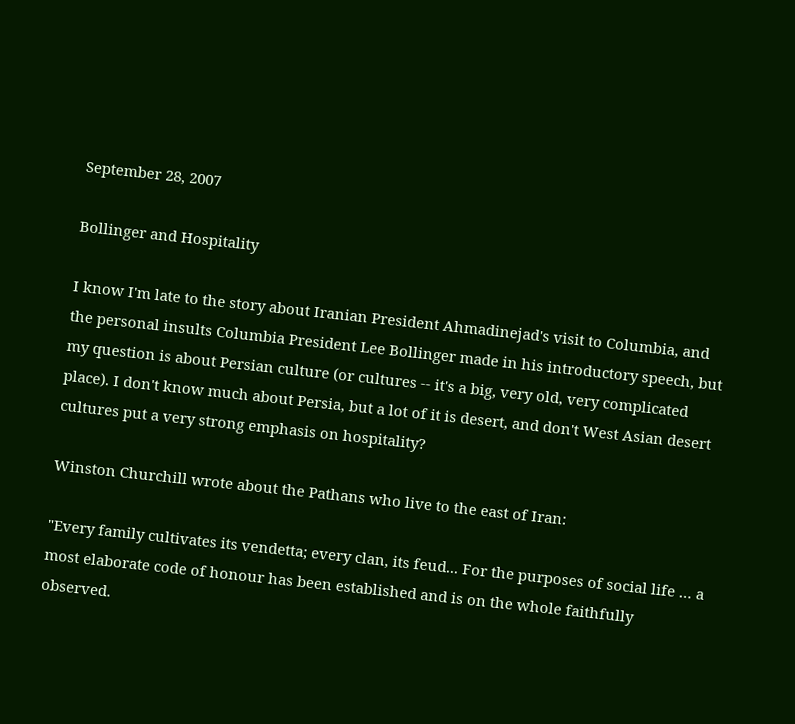September 28, 2007

Bollinger and Hospitality

I know I'm late to the story about Iranian President Ahmadinejad's visit to Columbia, and the personal insults Columbia President Lee Bollinger made in his introductory speech, but my question is about Persian culture (or cultures -- it's a big, very old, very complicated place). I don't know much about Persia, but a lot of it is desert, and don't West Asian desert cultures put a very strong emphasis on hospitality?

Winston Churchill wrote about the Pathans who live to the east of Iran:

"Every family cultivates its vendetta; every clan, its feud... For the purposes of social life … a most elaborate code of honour has been established and is on the whole faithfully observed.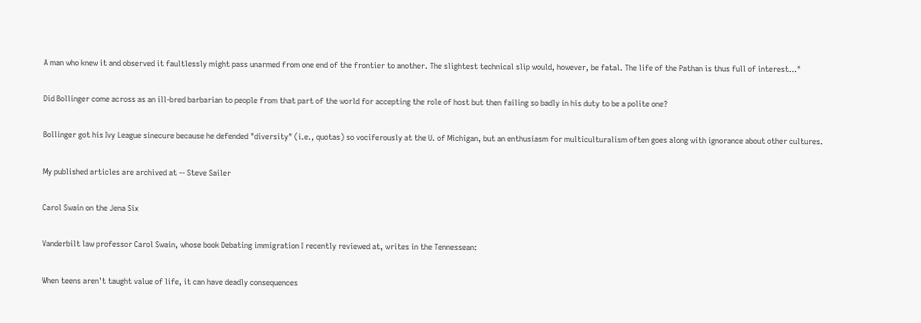A man who knew it and observed it faultlessly might pass unarmed from one end of the frontier to another. The slightest technical slip would, however, be fatal. The life of the Pathan is thus full of interest…"

Did Bollinger come across as an ill-bred barbarian to people from that part of the world for accepting the role of host but then failing so badly in his duty to be a polite one?

Bollinger got his Ivy League sinecure because he defended "diversity" (i.e., quotas) so vociferously at the U. of Michigan, but an enthusiasm for multiculturalism often goes along with ignorance about other cultures.

My published articles are archived at -- Steve Sailer

Carol Swain on the Jena Six

Vanderbilt law professor Carol Swain, whose book Debating immigration I recently reviewed at, writes in the Tennessean:

When teens aren't taught value of life, it can have deadly consequences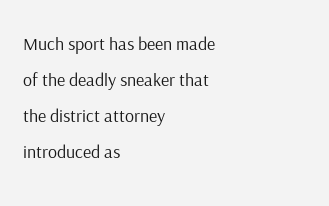Much sport has been made of the deadly sneaker that the district attorney introduced as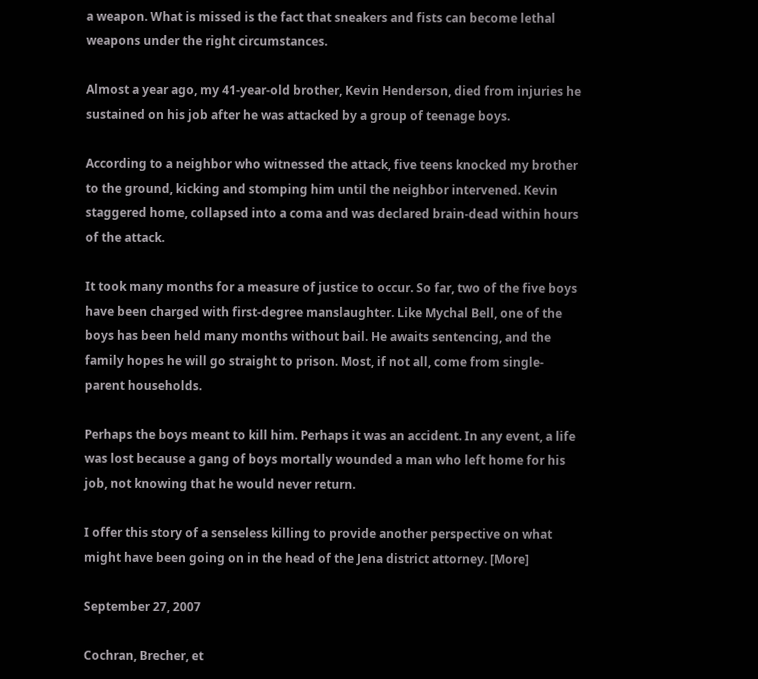a weapon. What is missed is the fact that sneakers and fists can become lethal weapons under the right circumstances.

Almost a year ago, my 41-year-old brother, Kevin Henderson, died from injuries he sustained on his job after he was attacked by a group of teenage boys.

According to a neighbor who witnessed the attack, five teens knocked my brother to the ground, kicking and stomping him until the neighbor intervened. Kevin staggered home, collapsed into a coma and was declared brain-dead within hours of the attack.

It took many months for a measure of justice to occur. So far, two of the five boys have been charged with first-degree manslaughter. Like Mychal Bell, one of the boys has been held many months without bail. He awaits sentencing, and the family hopes he will go straight to prison. Most, if not all, come from single-parent households.

Perhaps the boys meant to kill him. Perhaps it was an accident. In any event, a life was lost because a gang of boys mortally wounded a man who left home for his job, not knowing that he would never return.

I offer this story of a senseless killing to provide another perspective on what might have been going on in the head of the Jena district attorney. [More]

September 27, 2007

Cochran, Brecher, et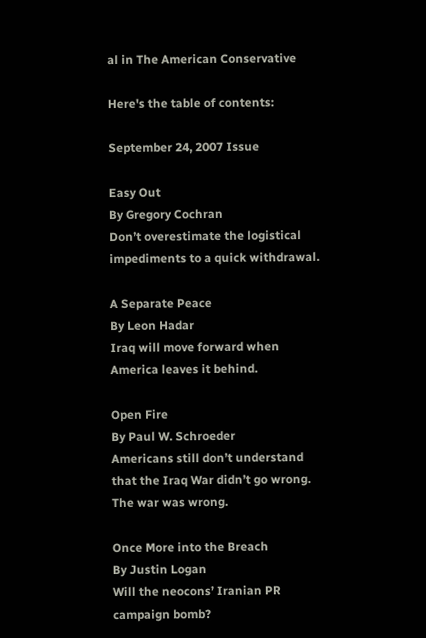al in The American Conservative

Here's the table of contents:

September 24, 2007 Issue

Easy Out
By Gregory Cochran
Don’t overestimate the logistical impediments to a quick withdrawal.

A Separate Peace
By Leon Hadar
Iraq will move forward when America leaves it behind.

Open Fire
By Paul W. Schroeder
Americans still don’t understand that the Iraq War didn’t go wrong. The war was wrong.

Once More into the Breach
By Justin Logan
Will the neocons’ Iranian PR campaign bomb?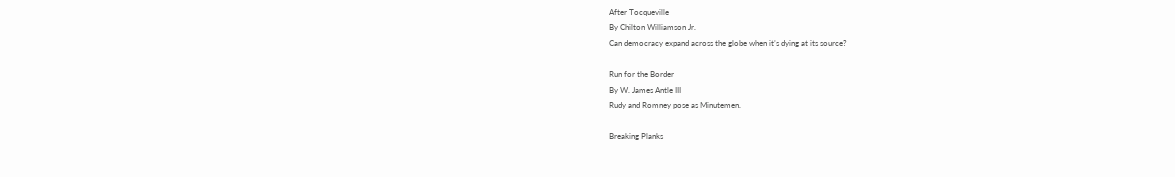After Tocqueville
By Chilton Williamson Jr.
Can democracy expand across the globe when it’s dying at its source?

Run for the Border
By W. James Antle III
Rudy and Romney pose as Minutemen.

Breaking Planks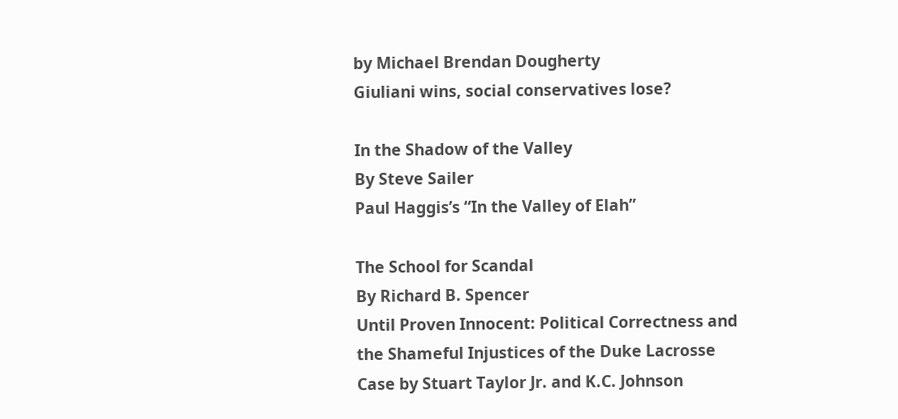by Michael Brendan Dougherty
Giuliani wins, social conservatives lose?

In the Shadow of the Valley
By Steve Sailer
Paul Haggis’s “In the Valley of Elah”

The School for Scandal
By Richard B. Spencer
Until Proven Innocent: Political Correctness and the Shameful Injustices of the Duke Lacrosse Case by Stuart Taylor Jr. and K.C. Johnson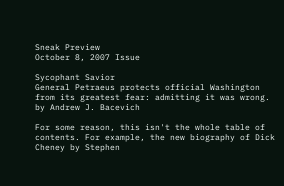Sneak Preview
October 8, 2007 Issue

Sycophant Savior
General Petraeus protects official Washington from its greatest fear: admitting it was wrong.
by Andrew J. Bacevich

For some reason, this isn't the whole table of contents. For example, the new biography of Dick Cheney by Stephen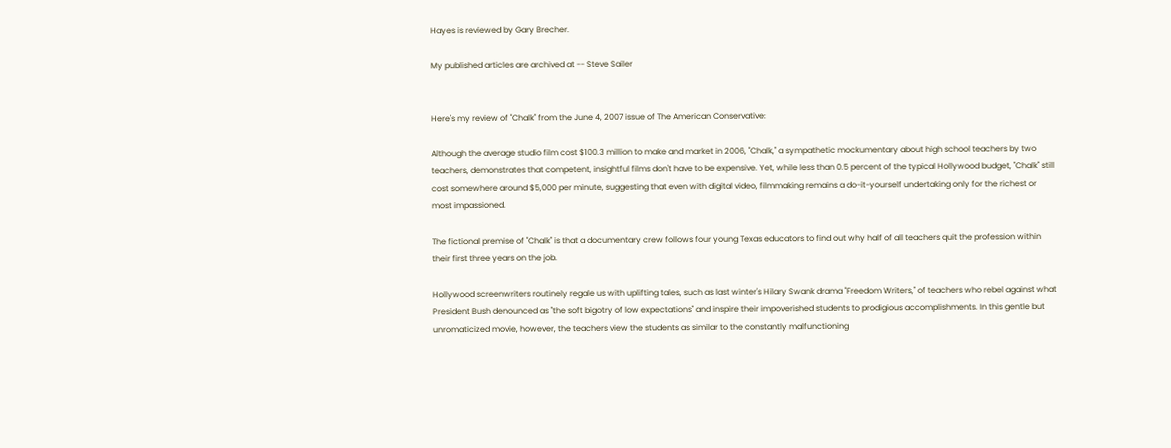Hayes is reviewed by Gary Brecher.

My published articles are archived at -- Steve Sailer


Here's my review of "Chalk" from the June 4, 2007 issue of The American Conservative:

Although the average studio film cost $100.3 million to make and market in 2006, "Chalk," a sympathetic mockumentary about high school teachers by two teachers, demonstrates that competent, insightful films don't have to be expensive. Yet, while less than 0.5 percent of the typical Hollywood budget, "Chalk" still cost somewhere around $5,000 per minute, suggesting that even with digital video, filmmaking remains a do-it-yourself undertaking only for the richest or most impassioned.

The fictional premise of "Chalk" is that a documentary crew follows four young Texas educators to find out why half of all teachers quit the profession within their first three years on the job.

Hollywood screenwriters routinely regale us with uplifting tales, such as last winter's Hilary Swank drama "Freedom Writers," of teachers who rebel against what President Bush denounced as "the soft bigotry of low expectations" and inspire their impoverished students to prodigious accomplishments. In this gentle but unromaticized movie, however, the teachers view the students as similar to the constantly malfunctioning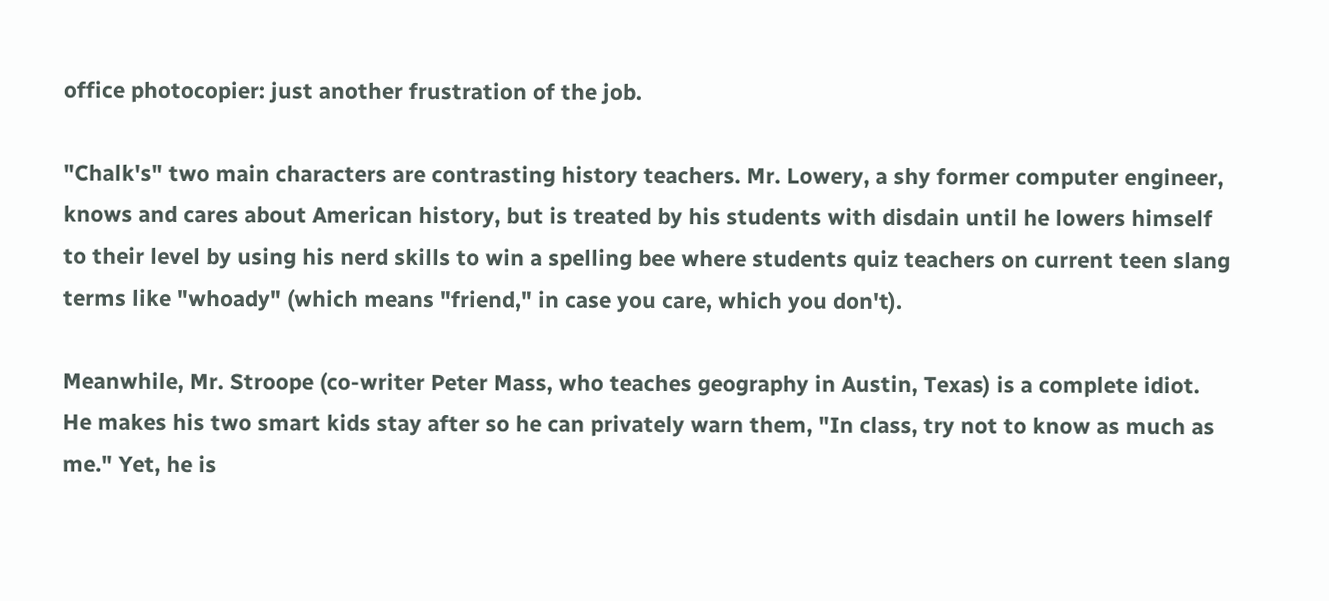office photocopier: just another frustration of the job.

"Chalk's" two main characters are contrasting history teachers. Mr. Lowery, a shy former computer engineer, knows and cares about American history, but is treated by his students with disdain until he lowers himself to their level by using his nerd skills to win a spelling bee where students quiz teachers on current teen slang terms like "whoady" (which means "friend," in case you care, which you don't).

Meanwhile, Mr. Stroope (co-writer Peter Mass, who teaches geography in Austin, Texas) is a complete idiot. He makes his two smart kids stay after so he can privately warn them, "In class, try not to know as much as me." Yet, he is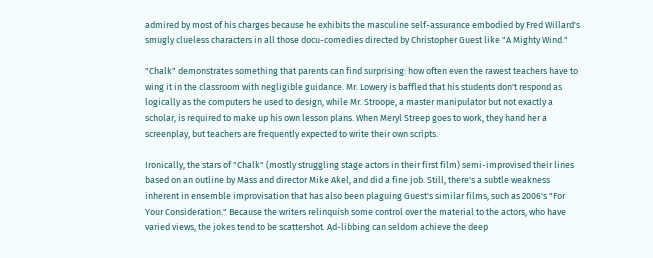admired by most of his charges because he exhibits the masculine self-assurance embodied by Fred Willard's smugly clueless characters in all those docu-comedies directed by Christopher Guest like "A Mighty Wind."

"Chalk" demonstrates something that parents can find surprising: how often even the rawest teachers have to wing it in the classroom with negligible guidance. Mr. Lowery is baffled that his students don't respond as logically as the computers he used to design, while Mr. Stroope, a master manipulator but not exactly a scholar, is required to make up his own lesson plans. When Meryl Streep goes to work, they hand her a screenplay, but teachers are frequently expected to write their own scripts.

Ironically, the stars of "Chalk" (mostly struggling stage actors in their first film) semi-improvised their lines based on an outline by Mass and director Mike Akel, and did a fine job. Still, there's a subtle weakness inherent in ensemble improvisation that has also been plaguing Guest's similar films, such as 2006's "For Your Consideration." Because the writers relinquish some control over the material to the actors, who have varied views, the jokes tend to be scattershot. Ad-libbing can seldom achieve the deep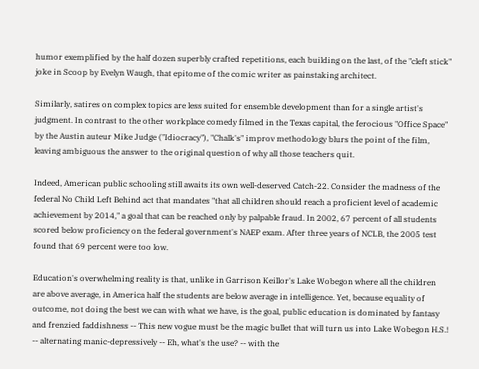humor exemplified by the half dozen superbly crafted repetitions, each building on the last, of the "cleft stick" joke in Scoop by Evelyn Waugh, that epitome of the comic writer as painstaking architect.

Similarly, satires on complex topics are less suited for ensemble development than for a single artist's judgment. In contrast to the other workplace comedy filmed in the Texas capital, the ferocious "Office Space" by the Austin auteur Mike Judge ("Idiocracy"), "Chalk's" improv methodology blurs the point of the film, leaving ambiguous the answer to the original question of why all those teachers quit.

Indeed, American public schooling still awaits its own well-deserved Catch-22. Consider the madness of the federal No Child Left Behind act that mandates "that all children should reach a proficient level of academic achievement by 2014," a goal that can be reached only by palpable fraud. In 2002, 67 percent of all students scored below proficiency on the federal government's NAEP exam. After three years of NCLB, the 2005 test found that 69 percent were too low.

Education's overwhelming reality is that, unlike in Garrison Keillor's Lake Wobegon where all the children are above average, in America half the students are below average in intelligence. Yet, because equality of outcome, not doing the best we can with what we have, is the goal, public education is dominated by fantasy and frenzied faddishness -- This new vogue must be the magic bullet that will turn us into Lake Wobegon H.S.! -- alternating manic-depressively -- Eh, what's the use? -- with the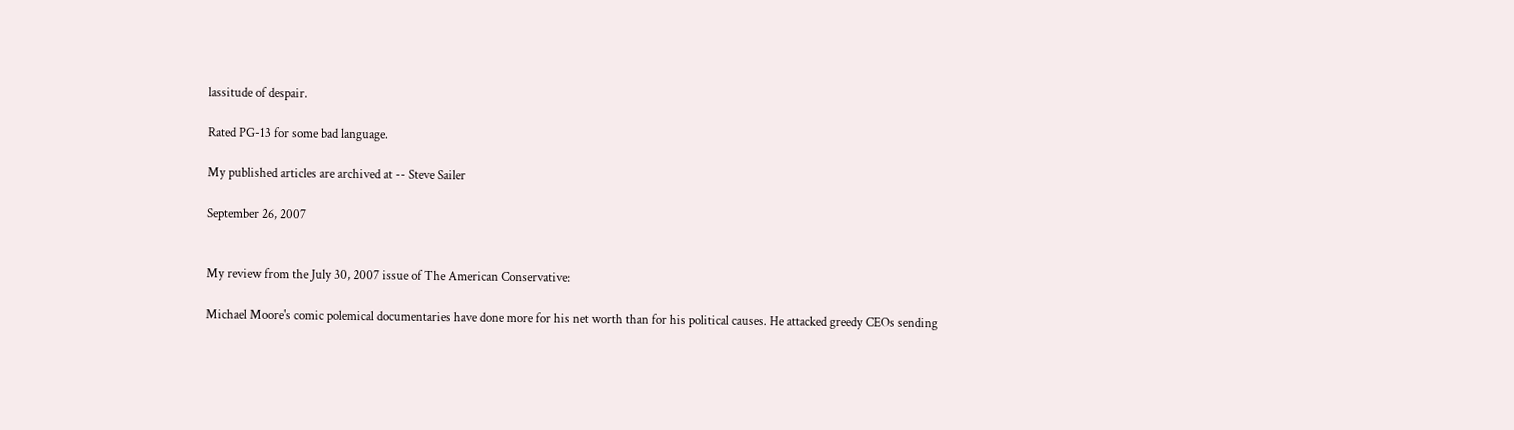lassitude of despair.

Rated PG-13 for some bad language.

My published articles are archived at -- Steve Sailer

September 26, 2007


My review from the July 30, 2007 issue of The American Conservative:

Michael Moore's comic polemical documentaries have done more for his net worth than for his political causes. He attacked greedy CEOs sending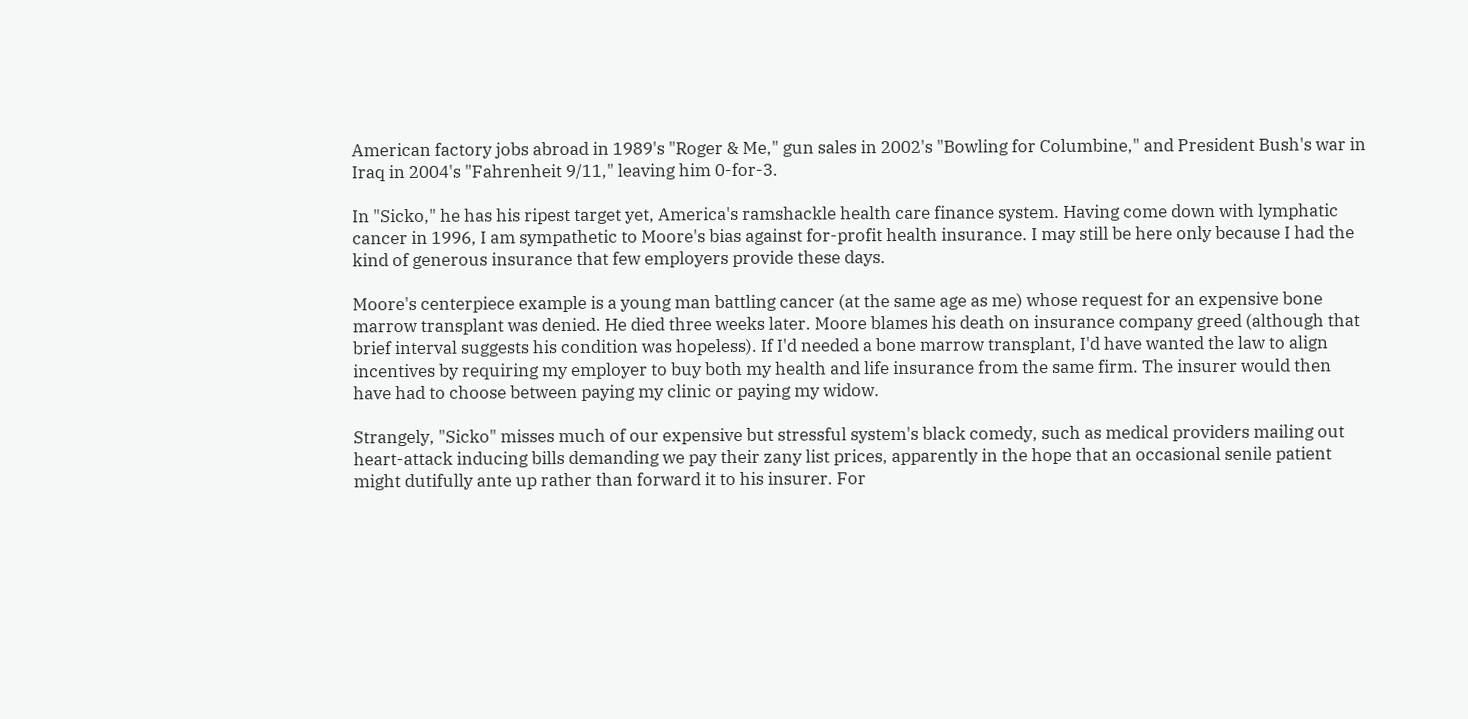American factory jobs abroad in 1989's "Roger & Me," gun sales in 2002's "Bowling for Columbine," and President Bush's war in Iraq in 2004's "Fahrenheit 9/11," leaving him 0-for-3.

In "Sicko," he has his ripest target yet, America's ramshackle health care finance system. Having come down with lymphatic cancer in 1996, I am sympathetic to Moore's bias against for-profit health insurance. I may still be here only because I had the kind of generous insurance that few employers provide these days.

Moore's centerpiece example is a young man battling cancer (at the same age as me) whose request for an expensive bone marrow transplant was denied. He died three weeks later. Moore blames his death on insurance company greed (although that brief interval suggests his condition was hopeless). If I'd needed a bone marrow transplant, I'd have wanted the law to align incentives by requiring my employer to buy both my health and life insurance from the same firm. The insurer would then have had to choose between paying my clinic or paying my widow.

Strangely, "Sicko" misses much of our expensive but stressful system's black comedy, such as medical providers mailing out heart-attack inducing bills demanding we pay their zany list prices, apparently in the hope that an occasional senile patient might dutifully ante up rather than forward it to his insurer. For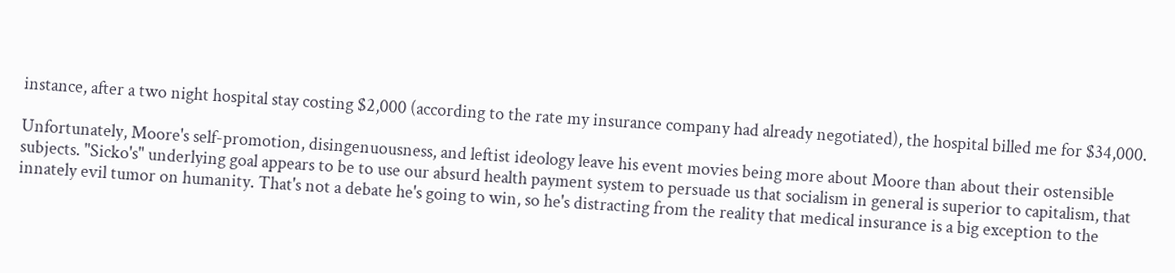instance, after a two night hospital stay costing $2,000 (according to the rate my insurance company had already negotiated), the hospital billed me for $34,000.

Unfortunately, Moore's self-promotion, disingenuousness, and leftist ideology leave his event movies being more about Moore than about their ostensible subjects. "Sicko's" underlying goal appears to be to use our absurd health payment system to persuade us that socialism in general is superior to capitalism, that innately evil tumor on humanity. That's not a debate he's going to win, so he's distracting from the reality that medical insurance is a big exception to the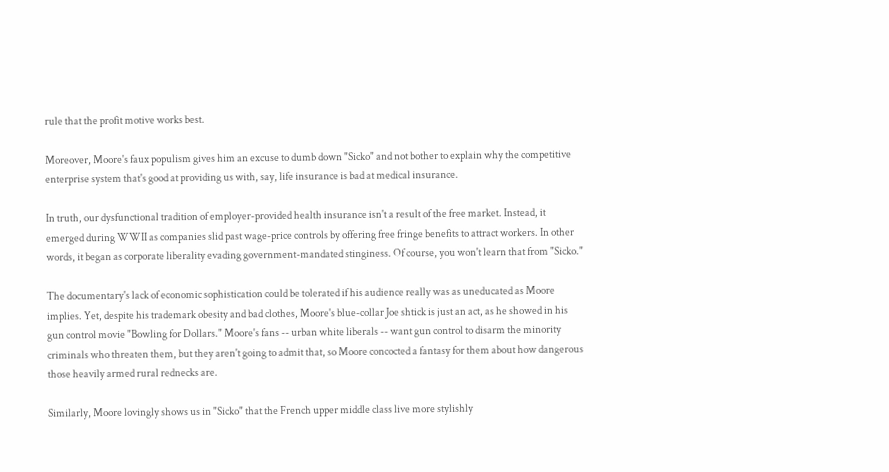rule that the profit motive works best.

Moreover, Moore's faux populism gives him an excuse to dumb down "Sicko" and not bother to explain why the competitive enterprise system that's good at providing us with, say, life insurance is bad at medical insurance.

In truth, our dysfunctional tradition of employer-provided health insurance isn't a result of the free market. Instead, it emerged during WWII as companies slid past wage-price controls by offering free fringe benefits to attract workers. In other words, it began as corporate liberality evading government-mandated stinginess. Of course, you won't learn that from "Sicko."

The documentary's lack of economic sophistication could be tolerated if his audience really was as uneducated as Moore implies. Yet, despite his trademark obesity and bad clothes, Moore's blue-collar Joe shtick is just an act, as he showed in his gun control movie "Bowling for Dollars." Moore's fans -- urban white liberals -- want gun control to disarm the minority criminals who threaten them, but they aren't going to admit that, so Moore concocted a fantasy for them about how dangerous those heavily armed rural rednecks are.

Similarly, Moore lovingly shows us in "Sicko" that the French upper middle class live more stylishly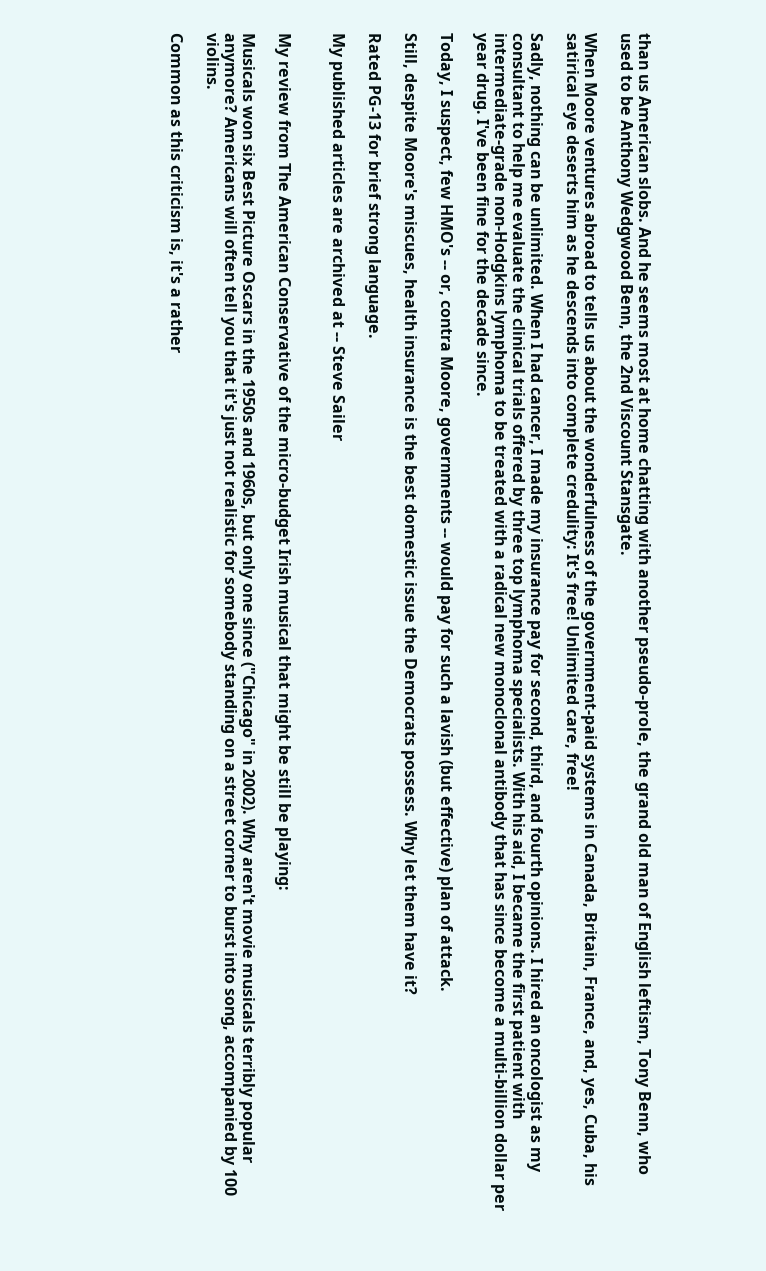than us American slobs. And he seems most at home chatting with another pseudo-prole, the grand old man of English leftism, Tony Benn, who used to be Anthony Wedgwood Benn, the 2nd Viscount Stansgate.

When Moore ventures abroad to tells us about the wonderfulness of the government-paid systems in Canada, Britain, France, and, yes, Cuba, his satirical eye deserts him as he descends into complete credulity: It's free! Unlimited care, free!

Sadly, nothing can be unlimited. When I had cancer, I made my insurance pay for second, third, and fourth opinions. I hired an oncologist as my consultant to help me evaluate the clinical trials offered by three top lymphoma specialists. With his aid, I became the first patient with intermediate-grade non-Hodgkins lymphoma to be treated with a radical new monoclonal antibody that has since become a multi-billion dollar per year drug. I've been fine for the decade since.

Today, I suspect, few HMO's -- or, contra Moore, governments -- would pay for such a lavish (but effective) plan of attack.

Still, despite Moore's miscues, health insurance is the best domestic issue the Democrats possess. Why let them have it?

Rated PG-13 for brief strong language.

My published articles are archived at -- Steve Sailer


My review from The American Conservative of the micro-budget Irish musical that might be still be playing:

Musicals won six Best Picture Oscars in the 1950s and 1960s, but only one since ("Chicago" in 2002). Why aren't movie musicals terribly popular anymore? Americans will often tell you that it's just not realistic for somebody standing on a street corner to burst into song, accompanied by 100 violins.

Common as this criticism is, it's a rather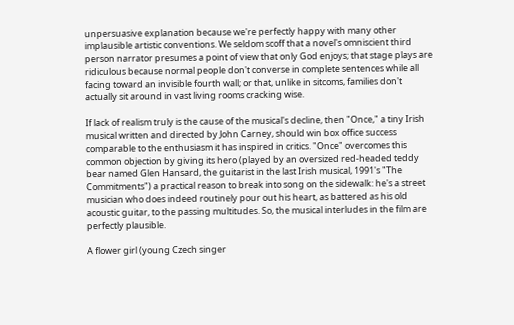unpersuasive explanation because we're perfectly happy with many other implausible artistic conventions. We seldom scoff that a novel's omniscient third person narrator presumes a point of view that only God enjoys; that stage plays are ridiculous because normal people don't converse in complete sentences while all facing toward an invisible fourth wall; or that, unlike in sitcoms, families don't actually sit around in vast living rooms cracking wise.

If lack of realism truly is the cause of the musical's decline, then "Once," a tiny Irish musical written and directed by John Carney, should win box office success comparable to the enthusiasm it has inspired in critics. "Once" overcomes this common objection by giving its hero (played by an oversized red-headed teddy bear named Glen Hansard, the guitarist in the last Irish musical, 1991's "The Commitments") a practical reason to break into song on the sidewalk: he's a street musician who does indeed routinely pour out his heart, as battered as his old acoustic guitar, to the passing multitudes. So, the musical interludes in the film are perfectly plausible.

A flower girl (young Czech singer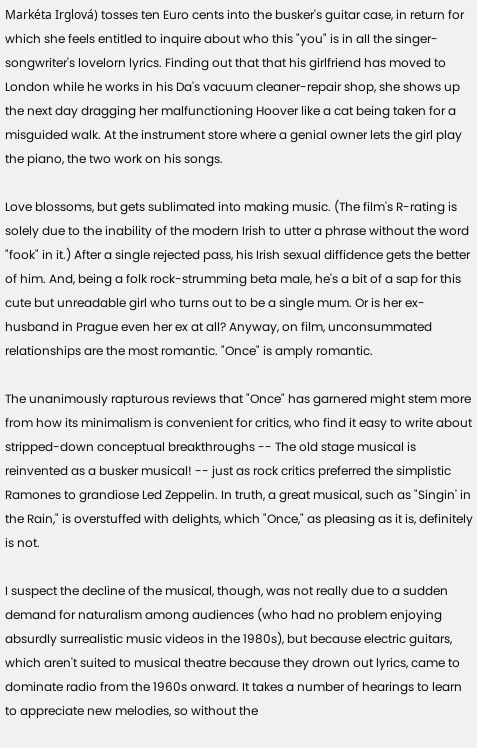Markéta Irglová) tosses ten Euro cents into the busker's guitar case, in return for which she feels entitled to inquire about who this "you" is in all the singer-songwriter's lovelorn lyrics. Finding out that that his girlfriend has moved to London while he works in his Da's vacuum cleaner-repair shop, she shows up the next day dragging her malfunctioning Hoover like a cat being taken for a misguided walk. At the instrument store where a genial owner lets the girl play the piano, the two work on his songs.

Love blossoms, but gets sublimated into making music. (The film's R-rating is solely due to the inability of the modern Irish to utter a phrase without the word "fook" in it.) After a single rejected pass, his Irish sexual diffidence gets the better of him. And, being a folk rock-strumming beta male, he's a bit of a sap for this cute but unreadable girl who turns out to be a single mum. Or is her ex-husband in Prague even her ex at all? Anyway, on film, unconsummated relationships are the most romantic. "Once" is amply romantic.

The unanimously rapturous reviews that "Once" has garnered might stem more from how its minimalism is convenient for critics, who find it easy to write about stripped-down conceptual breakthroughs -- The old stage musical is reinvented as a busker musical! -- just as rock critics preferred the simplistic Ramones to grandiose Led Zeppelin. In truth, a great musical, such as "Singin' in the Rain," is overstuffed with delights, which "Once," as pleasing as it is, definitely is not.

I suspect the decline of the musical, though, was not really due to a sudden demand for naturalism among audiences (who had no problem enjoying absurdly surrealistic music videos in the 1980s), but because electric guitars, which aren't suited to musical theatre because they drown out lyrics, came to dominate radio from the 1960s onward. It takes a number of hearings to learn to appreciate new melodies, so without the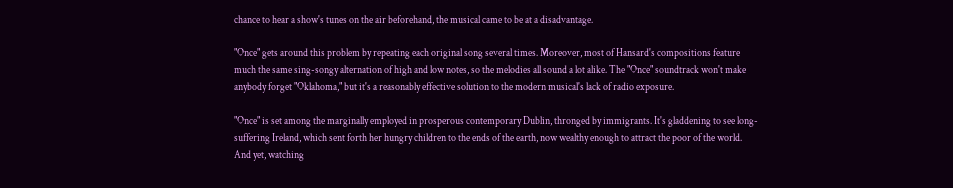chance to hear a show's tunes on the air beforehand, the musical came to be at a disadvantage.

"Once" gets around this problem by repeating each original song several times. Moreover, most of Hansard's compositions feature much the same sing-songy alternation of high and low notes, so the melodies all sound a lot alike. The "Once" soundtrack won't make anybody forget "Oklahoma," but it's a reasonably effective solution to the modern musical's lack of radio exposure.

"Once" is set among the marginally employed in prosperous contemporary Dublin, thronged by immigrants. It's gladdening to see long-suffering Ireland, which sent forth her hungry children to the ends of the earth, now wealthy enough to attract the poor of the world. And yet, watching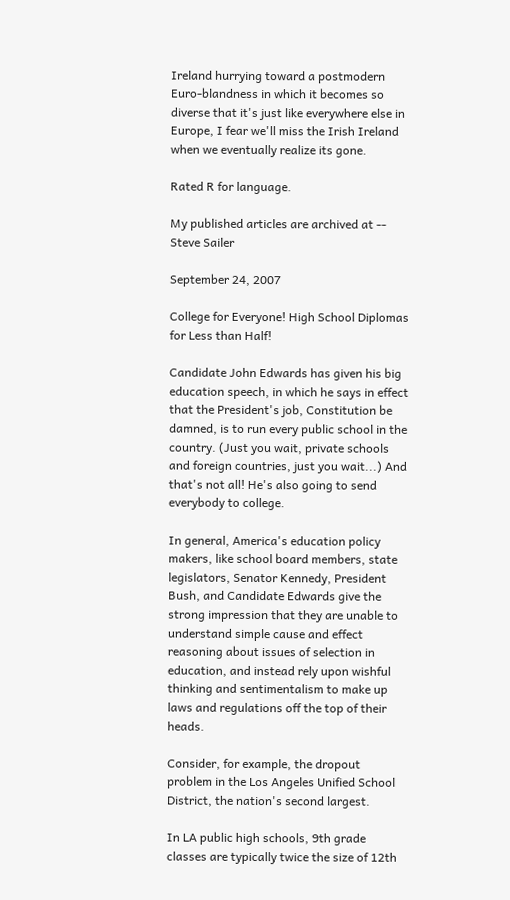Ireland hurrying toward a postmodern Euro-blandness in which it becomes so diverse that it's just like everywhere else in Europe, I fear we'll miss the Irish Ireland when we eventually realize its gone.

Rated R for language.

My published articles are archived at -- Steve Sailer

September 24, 2007

College for Everyone! High School Diplomas for Less than Half!

Candidate John Edwards has given his big education speech, in which he says in effect that the President's job, Constitution be damned, is to run every public school in the country. (Just you wait, private schools and foreign countries, just you wait...) And that's not all! He's also going to send everybody to college.

In general, America's education policy makers, like school board members, state legislators, Senator Kennedy, President Bush, and Candidate Edwards give the strong impression that they are unable to understand simple cause and effect reasoning about issues of selection in education, and instead rely upon wishful thinking and sentimentalism to make up laws and regulations off the top of their heads.

Consider, for example, the dropout problem in the Los Angeles Unified School District, the nation's second largest.

In LA public high schools, 9th grade classes are typically twice the size of 12th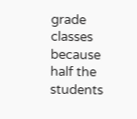grade classes because half the students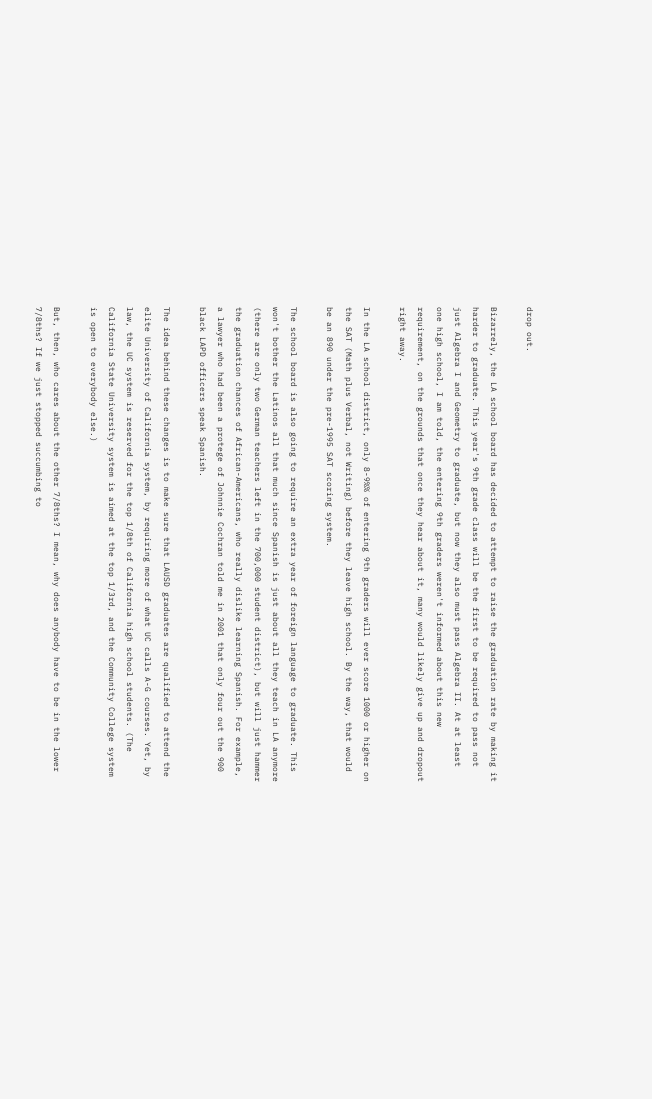drop out.

Bizarrely, the LA school board has decided to attempt to raise the graduation rate by making it harder to graduate. This year's 9th grade class will be the first to be required to pass not just Algebra I and Geometry to graduate, but now they also must pass Algebra II. At at least one high school, I am told, the entering 9th graders weren't informed about this new requirement, on the grounds that once they hear about it, many would likely give up and dropout right away.

In the LA school district, only 8-9%% of entering 9th graders will ever score 1000 or higher on the SAT (Math plus Verbal, not Writing) before they leave high school. By the way, that would be an 890 under the pre-1995 SAT scoring system.

The school board is also going to require an extra year of foreign language to graduate. This won't bother the Latinos all that much since Spanish is just about all they teach in LA anymore (there are only two German teachers left in the 700,000 student district), but will just hammer the graduation chances of African-Americans, who really dislike learning Spanish. For example, a lawyer who had been a protege of Johnnie Cochran told me in 2001 that only four out the 900 black LAPD officers speak Spanish.

The idea behind these changes is to make sure that LAUSD graduates are qualified to attend the elite University of California system, by requiring more of what UC calls A-G courses. Yet, by law, the UC system is reserved for the top 1/8th of California high school students. (The California State University system is aimed at the top 1/3rd, and the Community College system is open to everybody else.)

But, then, who cares about the other 7/8ths? I mean, why does anybody have to be in the lower 7/8ths? If we just stopped succumbing to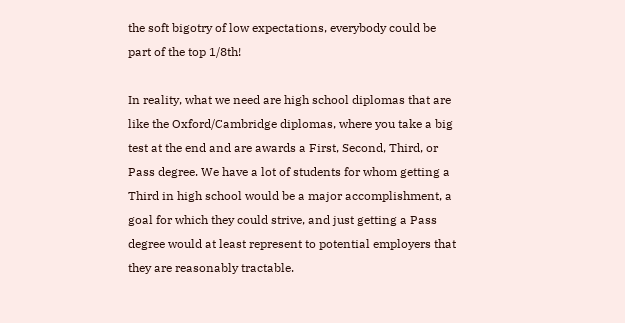the soft bigotry of low expectations, everybody could be part of the top 1/8th!

In reality, what we need are high school diplomas that are like the Oxford/Cambridge diplomas, where you take a big test at the end and are awards a First, Second, Third, or Pass degree. We have a lot of students for whom getting a Third in high school would be a major accomplishment, a goal for which they could strive, and just getting a Pass degree would at least represent to potential employers that they are reasonably tractable.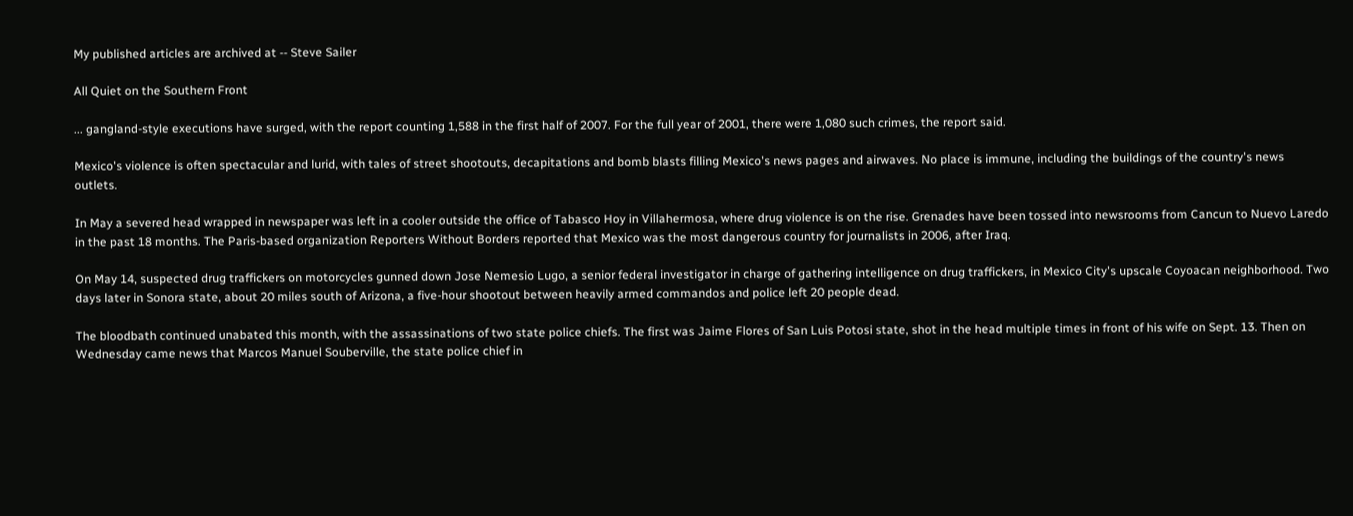My published articles are archived at -- Steve Sailer

All Quiet on the Southern Front

... gangland-style executions have surged, with the report counting 1,588 in the first half of 2007. For the full year of 2001, there were 1,080 such crimes, the report said.

Mexico's violence is often spectacular and lurid, with tales of street shootouts, decapitations and bomb blasts filling Mexico's news pages and airwaves. No place is immune, including the buildings of the country's news outlets.

In May a severed head wrapped in newspaper was left in a cooler outside the office of Tabasco Hoy in Villahermosa, where drug violence is on the rise. Grenades have been tossed into newsrooms from Cancun to Nuevo Laredo in the past 18 months. The Paris-based organization Reporters Without Borders reported that Mexico was the most dangerous country for journalists in 2006, after Iraq.

On May 14, suspected drug traffickers on motorcycles gunned down Jose Nemesio Lugo, a senior federal investigator in charge of gathering intelligence on drug traffickers, in Mexico City's upscale Coyoacan neighborhood. Two days later in Sonora state, about 20 miles south of Arizona, a five-hour shootout between heavily armed commandos and police left 20 people dead.

The bloodbath continued unabated this month, with the assassinations of two state police chiefs. The first was Jaime Flores of San Luis Potosi state, shot in the head multiple times in front of his wife on Sept. 13. Then on Wednesday came news that Marcos Manuel Souberville, the state police chief in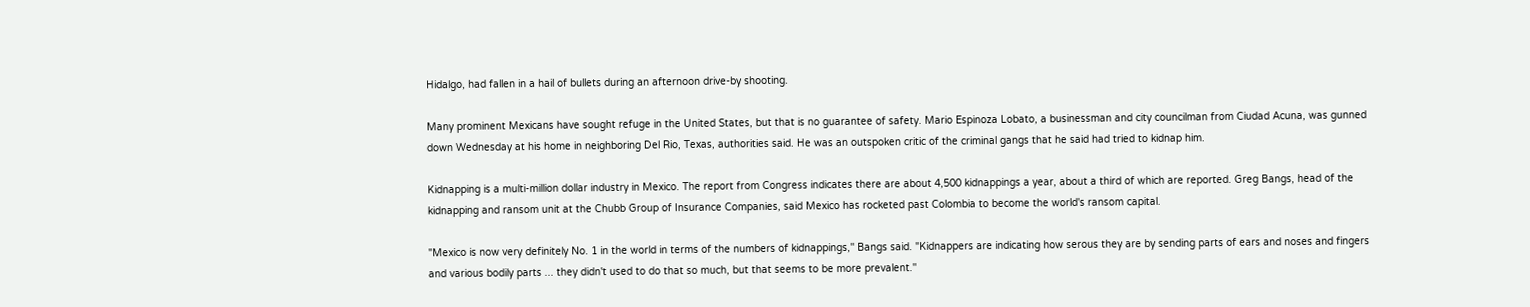Hidalgo, had fallen in a hail of bullets during an afternoon drive-by shooting.

Many prominent Mexicans have sought refuge in the United States, but that is no guarantee of safety. Mario Espinoza Lobato, a businessman and city councilman from Ciudad Acuna, was gunned down Wednesday at his home in neighboring Del Rio, Texas, authorities said. He was an outspoken critic of the criminal gangs that he said had tried to kidnap him.

Kidnapping is a multi-million dollar industry in Mexico. The report from Congress indicates there are about 4,500 kidnappings a year, about a third of which are reported. Greg Bangs, head of the kidnapping and ransom unit at the Chubb Group of Insurance Companies, said Mexico has rocketed past Colombia to become the world's ransom capital.

"Mexico is now very definitely No. 1 in the world in terms of the numbers of kidnappings,'' Bangs said. "Kidnappers are indicating how serous they are by sending parts of ears and noses and fingers and various bodily parts ... they didn't used to do that so much, but that seems to be more prevalent.''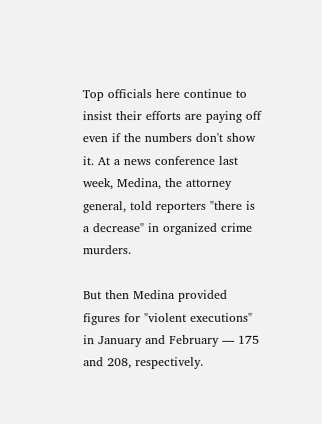Top officials here continue to insist their efforts are paying off even if the numbers don't show it. At a news conference last week, Medina, the attorney general, told reporters "there is a decrease" in organized crime murders.

But then Medina provided figures for "violent executions" in January and February — 175 and 208, respectively.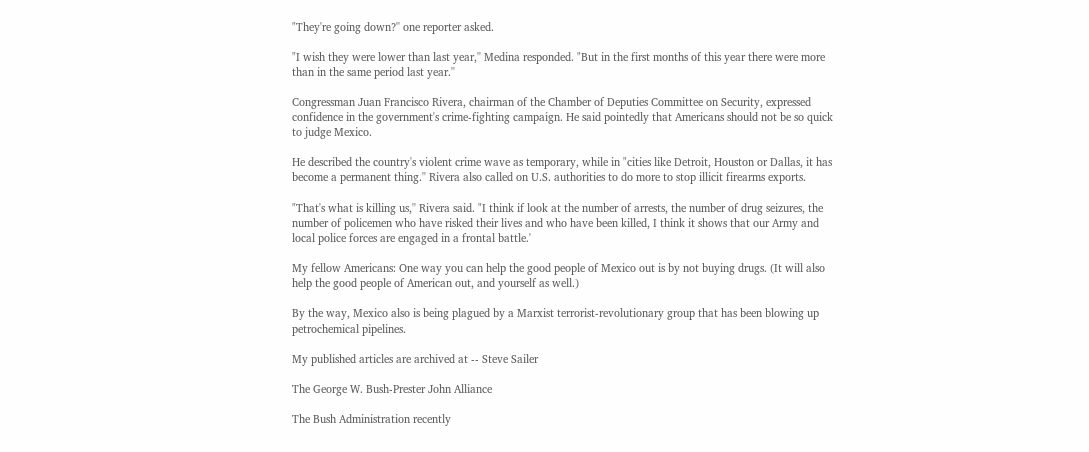"They're going down?'' one reporter asked.

"I wish they were lower than last year,'' Medina responded. "But in the first months of this year there were more than in the same period last year.''

Congressman Juan Francisco Rivera, chairman of the Chamber of Deputies Committee on Security, expressed confidence in the government's crime-fighting campaign. He said pointedly that Americans should not be so quick to judge Mexico.

He described the country's violent crime wave as temporary, while in "cities like Detroit, Houston or Dallas, it has become a permanent thing.'' Rivera also called on U.S. authorities to do more to stop illicit firearms exports.

"That's what is killing us,'' Rivera said. "I think if look at the number of arrests, the number of drug seizures, the number of policemen who have risked their lives and who have been killed, I think it shows that our Army and local police forces are engaged in a frontal battle.'

My fellow Americans: One way you can help the good people of Mexico out is by not buying drugs. (It will also help the good people of American out, and yourself as well.)

By the way, Mexico also is being plagued by a Marxist terrorist-revolutionary group that has been blowing up petrochemical pipelines.

My published articles are archived at -- Steve Sailer

The George W. Bush-Prester John Alliance

The Bush Administration recently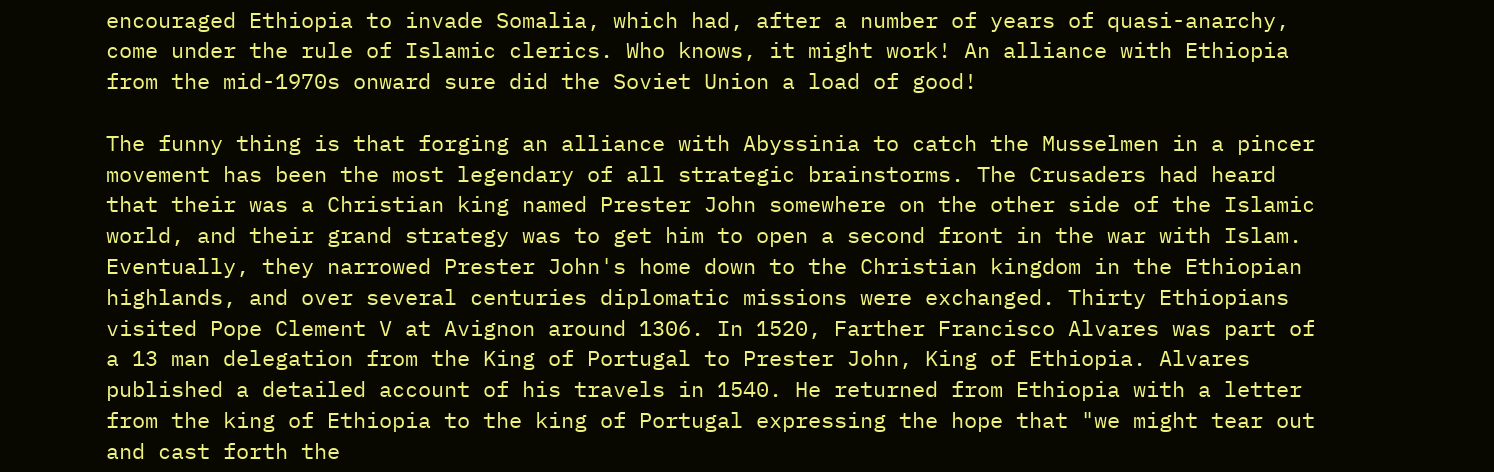encouraged Ethiopia to invade Somalia, which had, after a number of years of quasi-anarchy, come under the rule of Islamic clerics. Who knows, it might work! An alliance with Ethiopia from the mid-1970s onward sure did the Soviet Union a load of good!

The funny thing is that forging an alliance with Abyssinia to catch the Musselmen in a pincer movement has been the most legendary of all strategic brainstorms. The Crusaders had heard that their was a Christian king named Prester John somewhere on the other side of the Islamic world, and their grand strategy was to get him to open a second front in the war with Islam. Eventually, they narrowed Prester John's home down to the Christian kingdom in the Ethiopian highlands, and over several centuries diplomatic missions were exchanged. Thirty Ethiopians visited Pope Clement V at Avignon around 1306. In 1520, Farther Francisco Alvares was part of a 13 man delegation from the King of Portugal to Prester John, King of Ethiopia. Alvares published a detailed account of his travels in 1540. He returned from Ethiopia with a letter from the king of Ethiopia to the king of Portugal expressing the hope that "we might tear out and cast forth the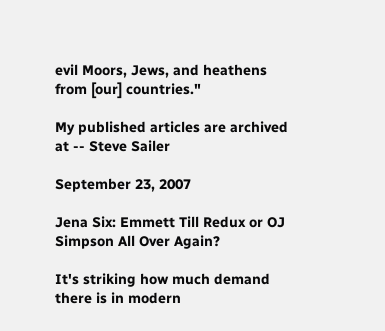evil Moors, Jews, and heathens from [our] countries."

My published articles are archived at -- Steve Sailer

September 23, 2007

Jena Six: Emmett Till Redux or OJ Simpson All Over Again?

It's striking how much demand there is in modern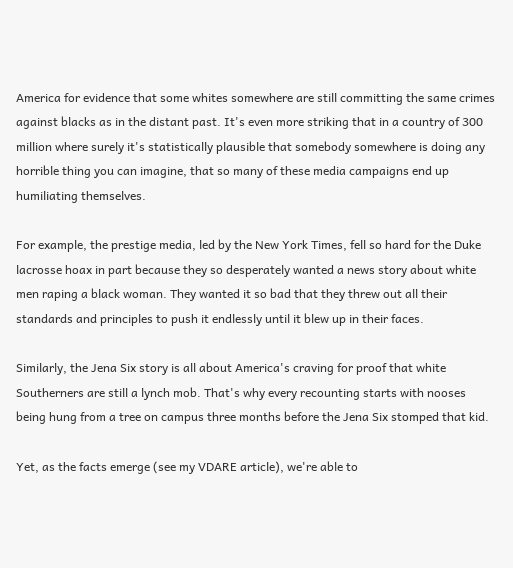America for evidence that some whites somewhere are still committing the same crimes against blacks as in the distant past. It's even more striking that in a country of 300 million where surely it's statistically plausible that somebody somewhere is doing any horrible thing you can imagine, that so many of these media campaigns end up humiliating themselves.

For example, the prestige media, led by the New York Times, fell so hard for the Duke lacrosse hoax in part because they so desperately wanted a news story about white men raping a black woman. They wanted it so bad that they threw out all their standards and principles to push it endlessly until it blew up in their faces.

Similarly, the Jena Six story is all about America's craving for proof that white Southerners are still a lynch mob. That's why every recounting starts with nooses being hung from a tree on campus three months before the Jena Six stomped that kid.

Yet, as the facts emerge (see my VDARE article), we're able to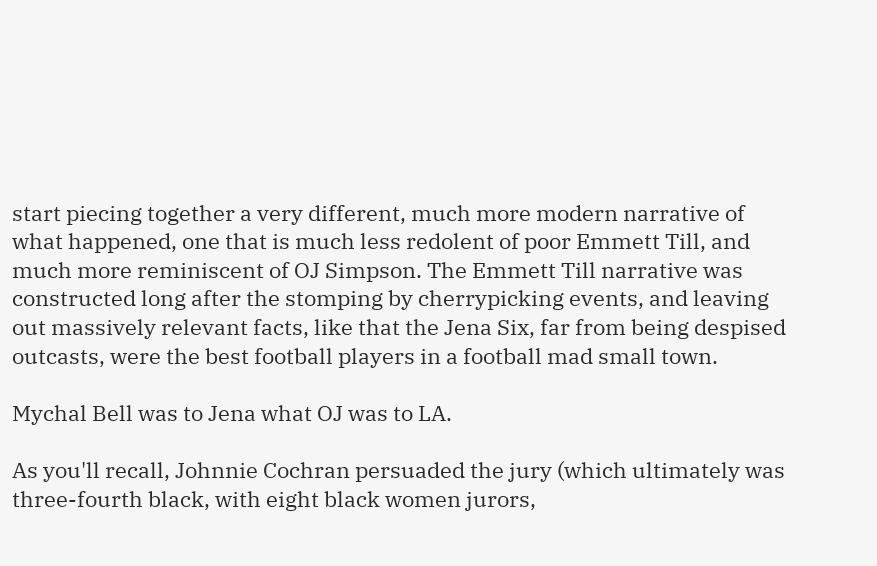start piecing together a very different, much more modern narrative of what happened, one that is much less redolent of poor Emmett Till, and much more reminiscent of OJ Simpson. The Emmett Till narrative was constructed long after the stomping by cherrypicking events, and leaving out massively relevant facts, like that the Jena Six, far from being despised outcasts, were the best football players in a football mad small town.

Mychal Bell was to Jena what OJ was to LA.

As you'll recall, Johnnie Cochran persuaded the jury (which ultimately was three-fourth black, with eight black women jurors,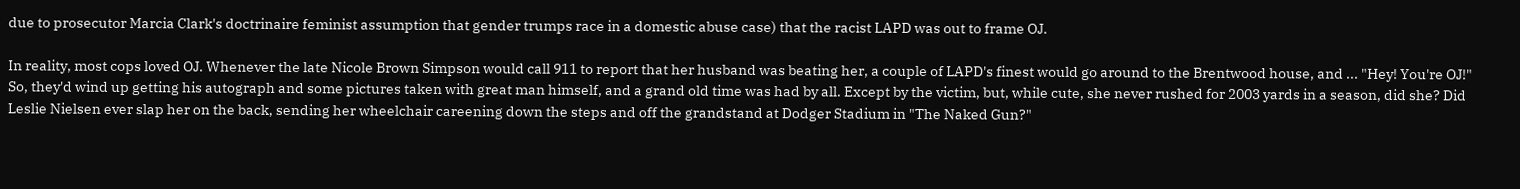due to prosecutor Marcia Clark's doctrinaire feminist assumption that gender trumps race in a domestic abuse case) that the racist LAPD was out to frame OJ.

In reality, most cops loved OJ. Whenever the late Nicole Brown Simpson would call 911 to report that her husband was beating her, a couple of LAPD's finest would go around to the Brentwood house, and ... "Hey! You're OJ!" So, they'd wind up getting his autograph and some pictures taken with great man himself, and a grand old time was had by all. Except by the victim, but, while cute, she never rushed for 2003 yards in a season, did she? Did Leslie Nielsen ever slap her on the back, sending her wheelchair careening down the steps and off the grandstand at Dodger Stadium in "The Naked Gun?"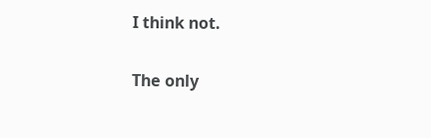I think not.

The only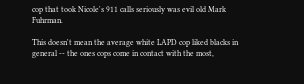cop that took Nicole's 911 calls seriously was evil old Mark Fuhrman.

This doesn't mean the average white LAPD cop liked blacks in general -- the ones cops come in contact with the most,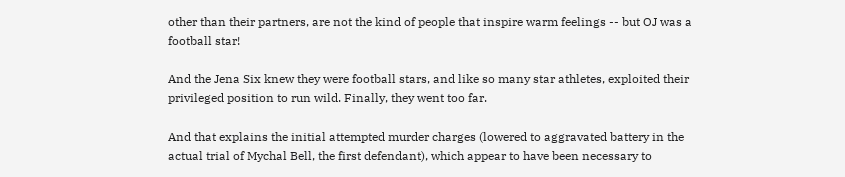other than their partners, are not the kind of people that inspire warm feelings -- but OJ was a football star!

And the Jena Six knew they were football stars, and like so many star athletes, exploited their privileged position to run wild. Finally, they went too far.

And that explains the initial attempted murder charges (lowered to aggravated battery in the actual trial of Mychal Bell, the first defendant), which appear to have been necessary to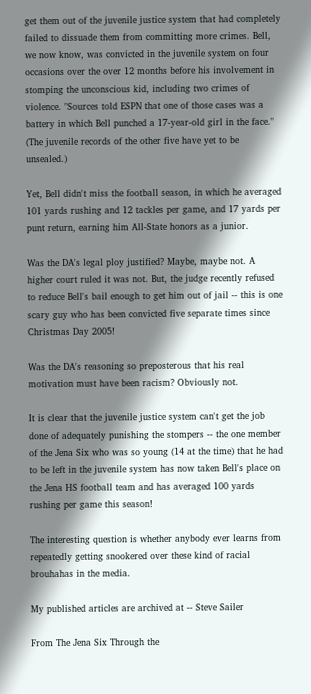get them out of the juvenile justice system that had completely failed to dissuade them from committing more crimes. Bell, we now know, was convicted in the juvenile system on four occasions over the over 12 months before his involvement in stomping the unconscious kid, including two crimes of violence. "Sources told ESPN that one of those cases was a battery in which Bell punched a 17-year-old girl in the face." (The juvenile records of the other five have yet to be unsealed.)

Yet, Bell didn't miss the football season, in which he averaged 101 yards rushing and 12 tackles per game, and 17 yards per punt return, earning him All-State honors as a junior.

Was the DA's legal ploy justified? Maybe, maybe not. A higher court ruled it was not. But, the judge recently refused to reduce Bell's bail enough to get him out of jail -- this is one scary guy who has been convicted five separate times since Christmas Day 2005!

Was the DA's reasoning so preposterous that his real motivation must have been racism? Obviously not.

It is clear that the juvenile justice system can't get the job done of adequately punishing the stompers -- the one member of the Jena Six who was so young (14 at the time) that he had to be left in the juvenile system has now taken Bell's place on the Jena HS football team and has averaged 100 yards rushing per game this season!

The interesting question is whether anybody ever learns from repeatedly getting snookered over these kind of racial brouhahas in the media.

My published articles are archived at -- Steve Sailer

From The Jena Six Through the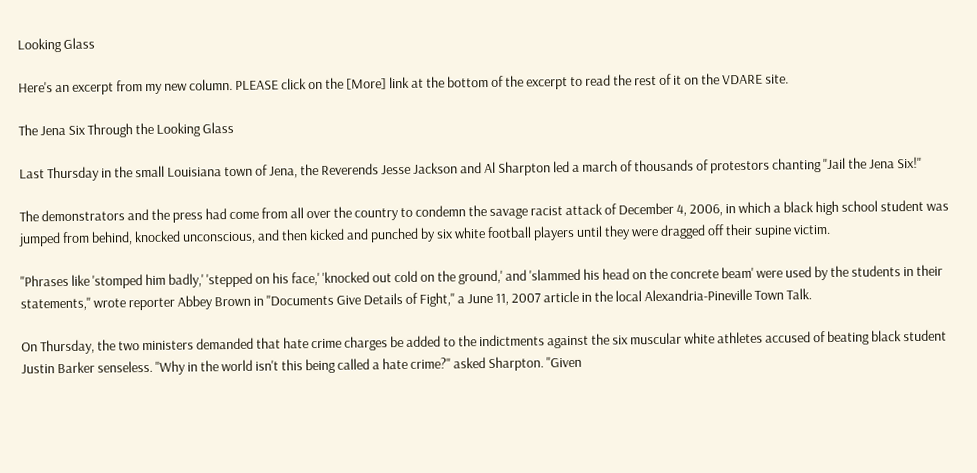Looking Glass

Here's an excerpt from my new column. PLEASE click on the [More] link at the bottom of the excerpt to read the rest of it on the VDARE site.

The Jena Six Through the Looking Glass

Last Thursday in the small Louisiana town of Jena, the Reverends Jesse Jackson and Al Sharpton led a march of thousands of protestors chanting "Jail the Jena Six!"

The demonstrators and the press had come from all over the country to condemn the savage racist attack of December 4, 2006, in which a black high school student was jumped from behind, knocked unconscious, and then kicked and punched by six white football players until they were dragged off their supine victim.

"Phrases like 'stomped him badly,' 'stepped on his face,' 'knocked out cold on the ground,' and 'slammed his head on the concrete beam' were used by the students in their statements," wrote reporter Abbey Brown in "Documents Give Details of Fight," a June 11, 2007 article in the local Alexandria-Pineville Town Talk.

On Thursday, the two ministers demanded that hate crime charges be added to the indictments against the six muscular white athletes accused of beating black student Justin Barker senseless. "Why in the world isn't this being called a hate crime?" asked Sharpton. "Given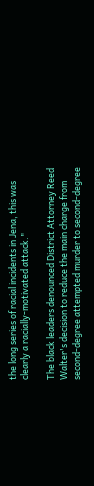the long series of racial incidents in Jena, this was clearly a racially-motivated attack."

The black leaders denounced District Attorney Reed Walter's decision to reduce the main charge from second-degree attempted murder to second-degree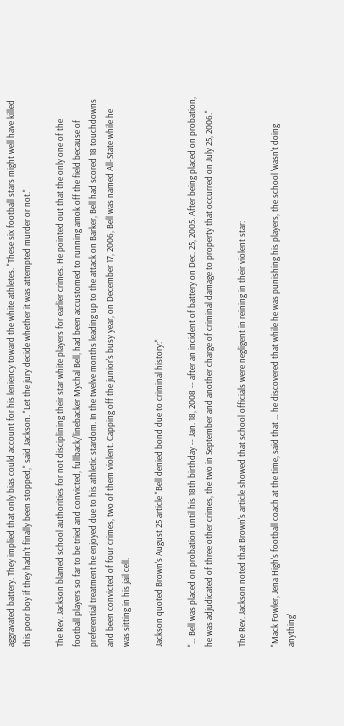aggravated battery. They implied that only bias could account for his leniency toward the white athletes. "These six football stars might well have killed this poor boy if they hadn't finally been stopped," said Jackson. "Let the jury decide whether it was attempted murder or not."

The Rev. Jackson blamed school authorities for not disciplining their star white players for earlier crimes. He pointed out that the only one of the football players so far to be tried and convicted, fullback/linebacker Mychal Bell, had been accustomed to running amok off the field because of preferential treatment he enjoyed due to his athletic stardom. In the twelve months leading up to the attack on Barker, Bell had scored 18 touchdowns and been convicted of four crimes, two of them violent. Capping off the junior's busy year, on December 17, 2006, Bell was named All-State while he was sitting in his jail cell.

Jackson quoted Brown's August 25 article "Bell denied bond due to criminal history:"

"… Bell was placed on probation until his 18th birthday -- Jan. 18, 2008 -- after an incident of battery on Dec. 25, 2005. After being placed on probation, he was adjudicated of three other crimes, the two in September and another charge of criminal damage to property that occurred on July 25, 2006."

The Rev. Jackson noted that Brown's article showed that school officials were negligent in reining in their violent star:

"Mack Fowler, Jena High's football coach at the time, said that … he discovered that while he was punishing his players, the school 'wasn't doing anything'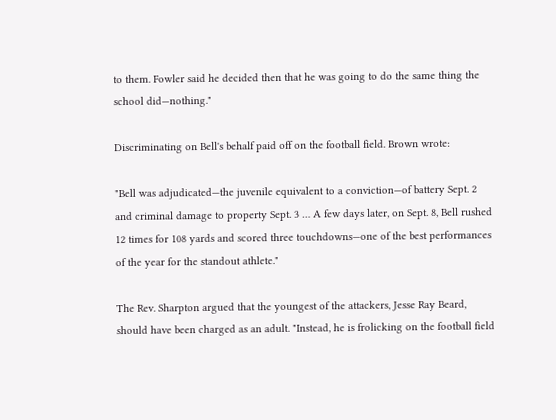to them. Fowler said he decided then that he was going to do the same thing the school did—nothing."

Discriminating on Bell's behalf paid off on the football field. Brown wrote:

"Bell was adjudicated—the juvenile equivalent to a conviction—of battery Sept. 2 and criminal damage to property Sept. 3 … A few days later, on Sept. 8, Bell rushed 12 times for 108 yards and scored three touchdowns—one of the best performances of the year for the standout athlete."

The Rev. Sharpton argued that the youngest of the attackers, Jesse Ray Beard, should have been charged as an adult. "Instead, he is frolicking on the football field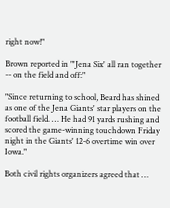right now!"

Brown reported in "'Jena Six' all ran together -- on the field and off:"

"Since returning to school, Beard has shined as one of the Jena Giants' star players on the football field. … He had 91 yards rushing and scored the game-winning touchdown Friday night in the Giants' 12-6 overtime win over Iowa."

Both civil rights organizers agreed that …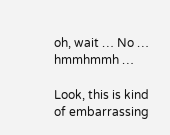oh, wait … No … hmmhmmh …

Look, this is kind of embarrassing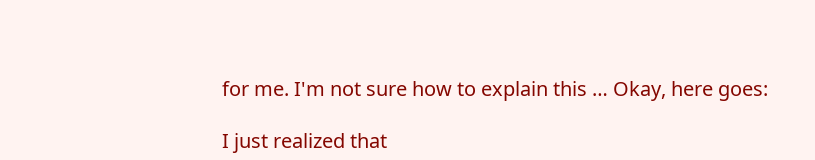for me. I'm not sure how to explain this … Okay, here goes:

I just realized that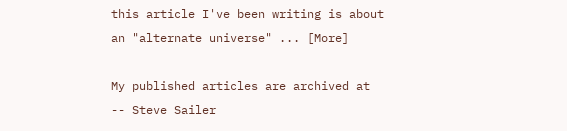this article I've been writing is about an "alternate universe" ... [More]

My published articles are archived at -- Steve Sailer